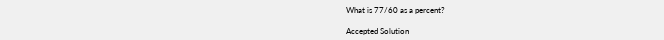What is 77/60 as a percent?

Accepted Solution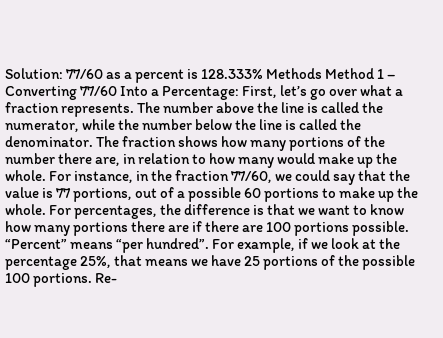Solution: 77/60 as a percent is 128.333% Methods Method 1 – Converting 77/60 Into a Percentage: First, let’s go over what a fraction represents. The number above the line is called the numerator, while the number below the line is called the denominator. The fraction shows how many portions of the number there are, in relation to how many would make up the whole. For instance, in the fraction 77/60, we could say that the value is 77 portions, out of a possible 60 portions to make up the whole. For percentages, the difference is that we want to know how many portions there are if there are 100 portions possible. “Percent” means “per hundred”. For example, if we look at the percentage 25%, that means we have 25 portions of the possible 100 portions. Re-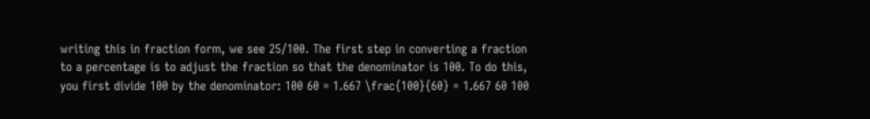writing this in fraction form, we see 25/100. The first step in converting a fraction to a percentage is to adjust the fraction so that the denominator is 100. To do this, you first divide 100 by the denominator: 100 60 = 1.667 \frac{100}{60} = 1.667 60 100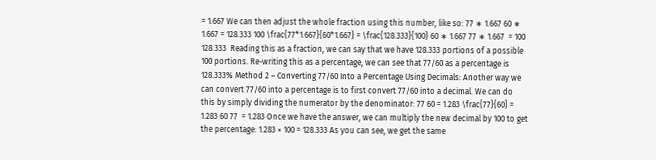= 1.667 We can then adjust the whole fraction using this number, like so: 77 ∗ 1.667 60 ∗ 1.667 = 128.333 100 \frac{77*1.667}{60*1.667} = \frac{128.333}{100} 60 ∗ 1.667 77 ∗ 1.667  = 100 128.333  Reading this as a fraction, we can say that we have 128.333 portions of a possible 100 portions. Re-writing this as a percentage, we can see that 77/60 as a percentage is 128.333% Method 2 – Converting 77/60 Into a Percentage Using Decimals: Another way we can convert 77/60 into a percentage is to first convert 77/60 into a decimal. We can do this by simply dividing the numerator by the denominator: 77 60 = 1.283 \frac{77}{60} = 1.283 60 77  = 1.283 Once we have the answer, we can multiply the new decimal by 100 to get the percentage: 1.283 × 100 = 128.333 As you can see, we get the same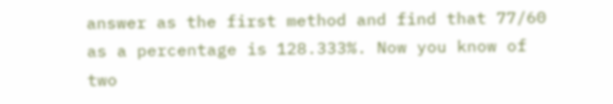answer as the first method and find that 77/60 as a percentage is 128.333%. Now you know of two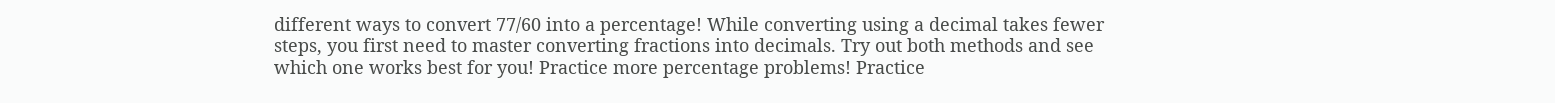different ways to convert 77/60 into a percentage! While converting using a decimal takes fewer steps, you first need to master converting fractions into decimals. Try out both methods and see which one works best for you! Practice more percentage problems! Practice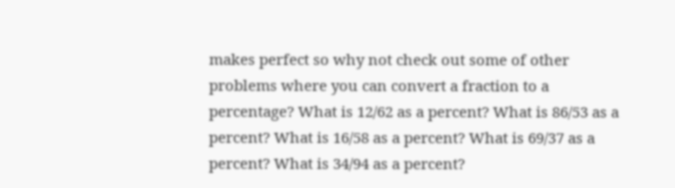makes perfect so why not check out some of other problems where you can convert a fraction to a percentage? What is 12/62 as a percent? What is 86/53 as a percent? What is 16/58 as a percent? What is 69/37 as a percent? What is 34/94 as a percent?